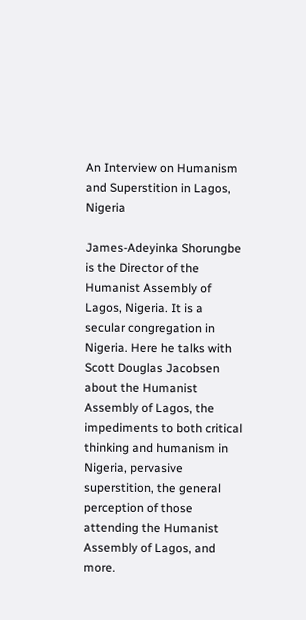An Interview on Humanism and Superstition in Lagos, Nigeria

James-Adeyinka Shorungbe  is the Director of the Humanist Assembly of Lagos, Nigeria. It is a secular congregation in Nigeria. Here he talks with Scott Douglas Jacobsen about the Humanist Assembly of Lagos, the impediments to both critical thinking and humanism in Nigeria, pervasive superstition, the general perception of those attending the Humanist Assembly of Lagos, and more.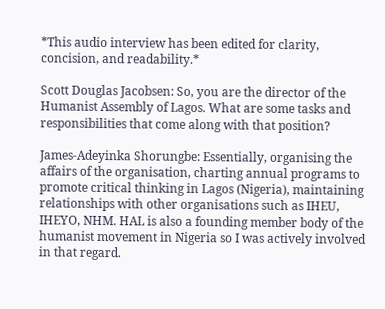*This audio interview has been edited for clarity, concision, and readability.*

Scott Douglas Jacobsen: So, you are the director of the Humanist Assembly of Lagos. What are some tasks and responsibilities that come along with that position?

James-Adeyinka Shorungbe: Essentially, organising the affairs of the organisation, charting annual programs to promote critical thinking in Lagos (Nigeria), maintaining relationships with other organisations such as IHEU, IHEYO, NHM. HAL is also a founding member body of the humanist movement in Nigeria so I was actively involved in that regard.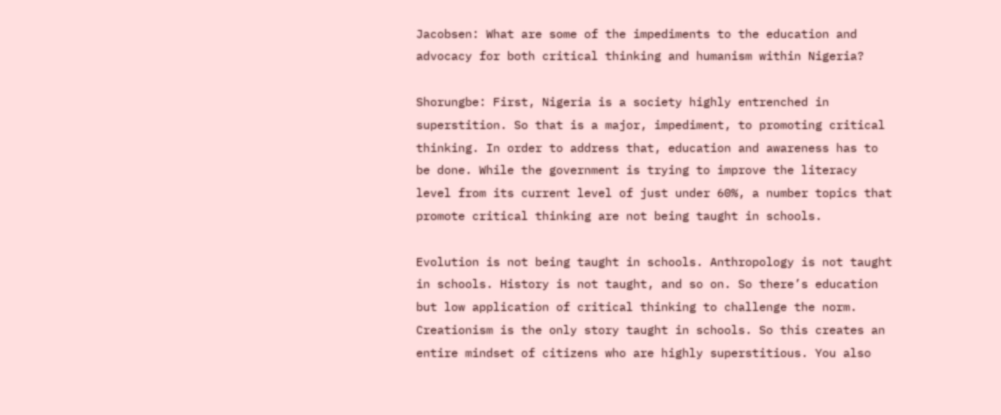Jacobsen: What are some of the impediments to the education and advocacy for both critical thinking and humanism within Nigeria?

Shorungbe: First, Nigeria is a society highly entrenched in superstition. So that is a major, impediment, to promoting critical thinking. In order to address that, education and awareness has to be done. While the government is trying to improve the literacy level from its current level of just under 60%, a number topics that promote critical thinking are not being taught in schools.

Evolution is not being taught in schools. Anthropology is not taught in schools. History is not taught, and so on. So there’s education but low application of critical thinking to challenge the norm. Creationism is the only story taught in schools. So this creates an entire mindset of citizens who are highly superstitious. You also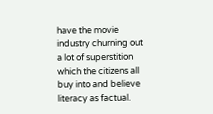have the movie industry churning out a lot of superstition which the citizens all buy into and believe literacy as factual.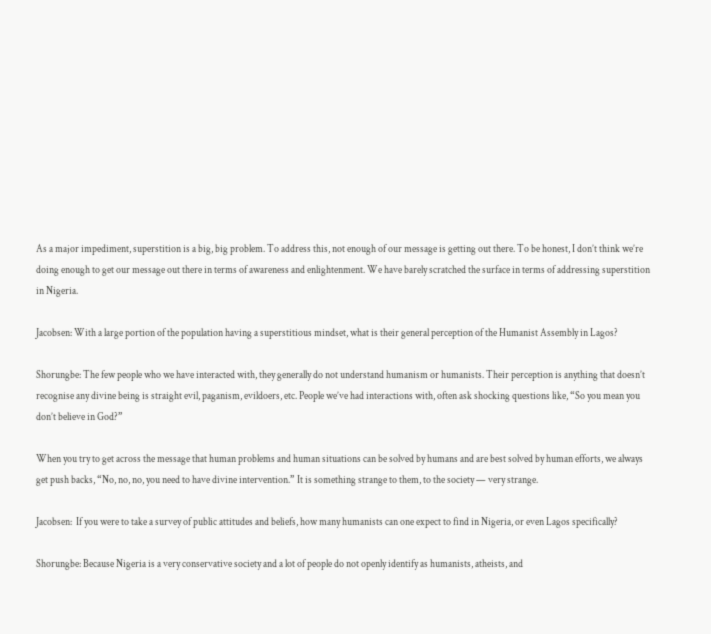As a major impediment, superstition is a big, big problem. To address this, not enough of our message is getting out there. To be honest, I don’t think we’re doing enough to get our message out there in terms of awareness and enlightenment. We have barely scratched the surface in terms of addressing superstition in Nigeria.

Jacobsen: With a large portion of the population having a superstitious mindset, what is their general perception of the Humanist Assembly in Lagos?

Shorungbe: The few people who we have interacted with, they generally do not understand humanism or humanists. Their perception is anything that doesn’t recognise any divine being is straight evil, paganism, evildoers, etc. People we’ve had interactions with, often ask shocking questions like, “So you mean you don’t believe in God?”

When you try to get across the message that human problems and human situations can be solved by humans and are best solved by human efforts, we always get push backs, “No, no, no, you need to have divine intervention.” It is something strange to them, to the society — very strange.

Jacobsen:  If you were to take a survey of public attitudes and beliefs, how many humanists can one expect to find in Nigeria, or even Lagos specifically?

Shorungbe: Because Nigeria is a very conservative society and a lot of people do not openly identify as humanists, atheists, and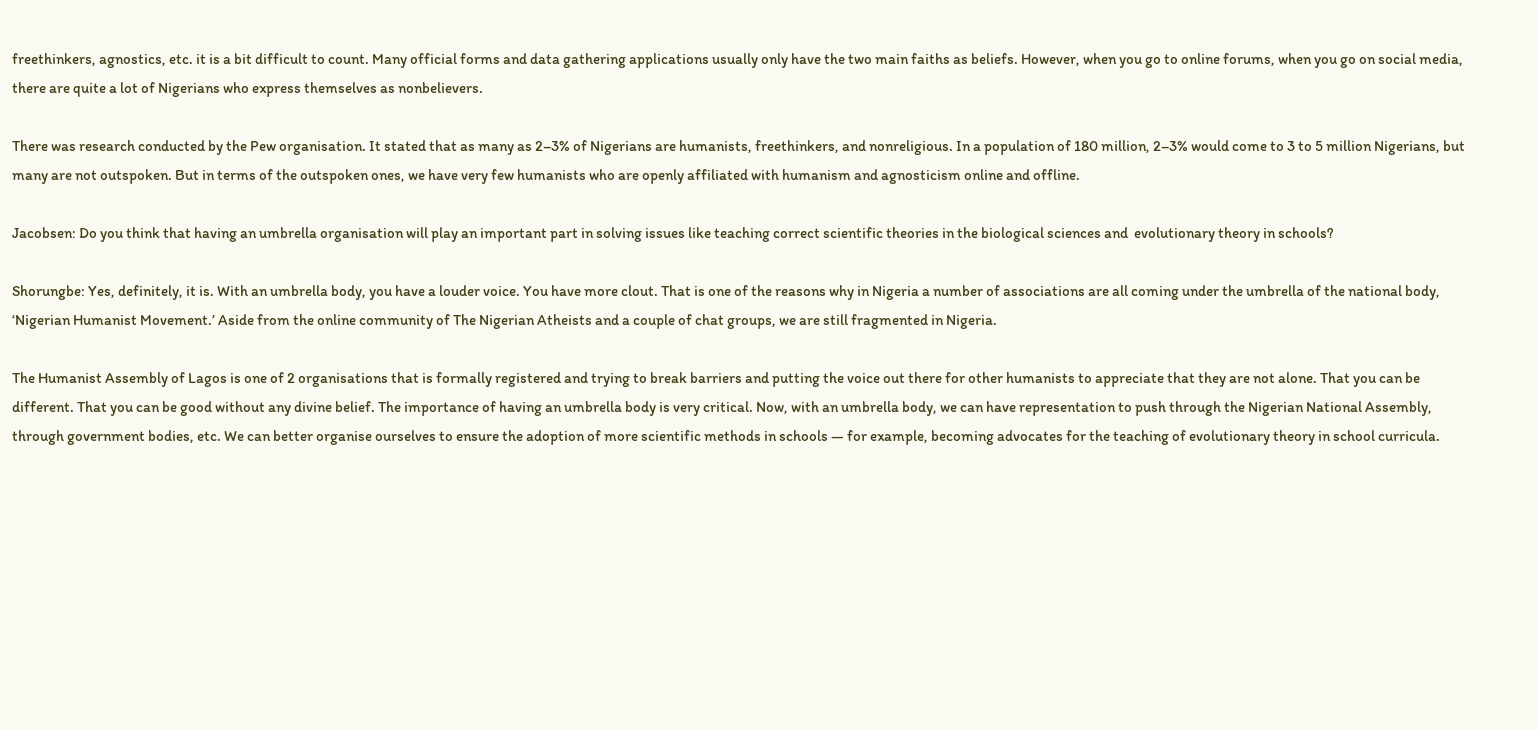freethinkers, agnostics, etc. it is a bit difficult to count. Many official forms and data gathering applications usually only have the two main faiths as beliefs. However, when you go to online forums, when you go on social media, there are quite a lot of Nigerians who express themselves as nonbelievers.

There was research conducted by the Pew organisation. It stated that as many as 2–3% of Nigerians are humanists, freethinkers, and nonreligious. In a population of 180 million, 2–3% would come to 3 to 5 million Nigerians, but many are not outspoken. But in terms of the outspoken ones, we have very few humanists who are openly affiliated with humanism and agnosticism online and offline.

Jacobsen: Do you think that having an umbrella organisation will play an important part in solving issues like teaching correct scientific theories in the biological sciences and  evolutionary theory in schools?

Shorungbe: Yes, definitely, it is. With an umbrella body, you have a louder voice. You have more clout. That is one of the reasons why in Nigeria a number of associations are all coming under the umbrella of the national body, ‘Nigerian Humanist Movement.’ Aside from the online community of The Nigerian Atheists and a couple of chat groups, we are still fragmented in Nigeria.

The Humanist Assembly of Lagos is one of 2 organisations that is formally registered and trying to break barriers and putting the voice out there for other humanists to appreciate that they are not alone. That you can be different. That you can be good without any divine belief. The importance of having an umbrella body is very critical. Now, with an umbrella body, we can have representation to push through the Nigerian National Assembly, through government bodies, etc. We can better organise ourselves to ensure the adoption of more scientific methods in schools — for example, becoming advocates for the teaching of evolutionary theory in school curricula.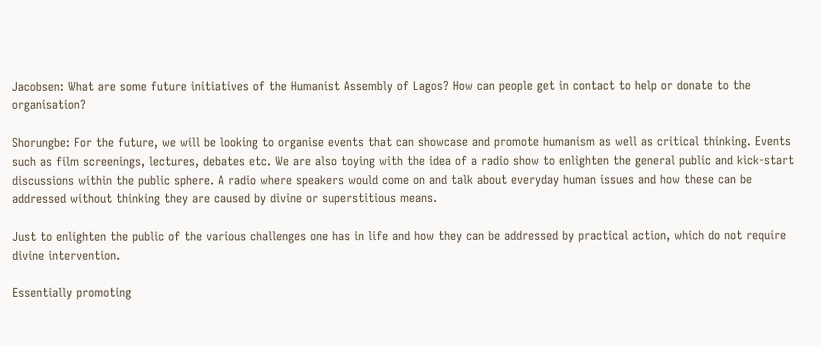Jacobsen: What are some future initiatives of the Humanist Assembly of Lagos? How can people get in contact to help or donate to the organisation?

Shorungbe: For the future, we will be looking to organise events that can showcase and promote humanism as well as critical thinking. Events such as film screenings, lectures, debates etc. We are also toying with the idea of a radio show to enlighten the general public and kick-start discussions within the public sphere. A radio where speakers would come on and talk about everyday human issues and how these can be addressed without thinking they are caused by divine or superstitious means.

Just to enlighten the public of the various challenges one has in life and how they can be addressed by practical action, which do not require divine intervention.

Essentially promoting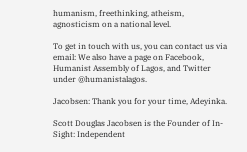humanism, freethinking, atheism, agnosticism on a national level.

To get in touch with us, you can contact us via email: We also have a page on Facebook, Humanist Assembly of Lagos, and Twitter under @humanistalagos.

Jacobsen: Thank you for your time, Adeyinka.

Scott Douglas Jacobsen is the Founder of In-Sight: Independent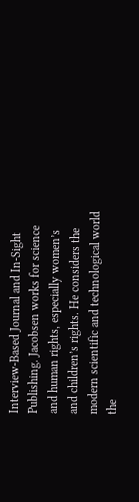Interview-Based Journal and In-Sight Publishing. Jacobsen works for science and human rights, especially women’s and children’s rights. He considers the modern scientific and technological world the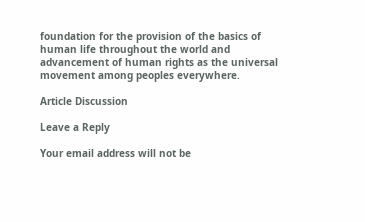foundation for the provision of the basics of human life throughout the world and advancement of human rights as the universal movement among peoples everywhere.

Article Discussion

Leave a Reply

Your email address will not be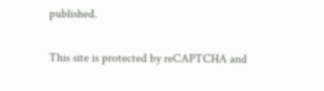published.

This site is protected by reCAPTCHA and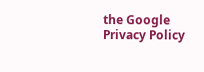the Google Privacy Policy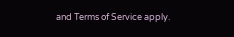and Terms of Service apply.